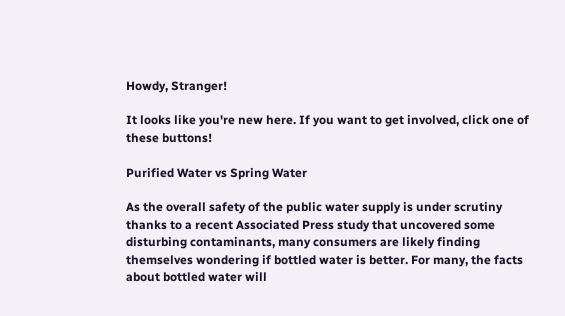Howdy, Stranger!

It looks like you're new here. If you want to get involved, click one of these buttons!

Purified Water vs Spring Water

As the overall safety of the public water supply is under scrutiny thanks to a recent Associated Press study that uncovered some disturbing contaminants, many consumers are likely finding themselves wondering if bottled water is better. For many, the facts about bottled water will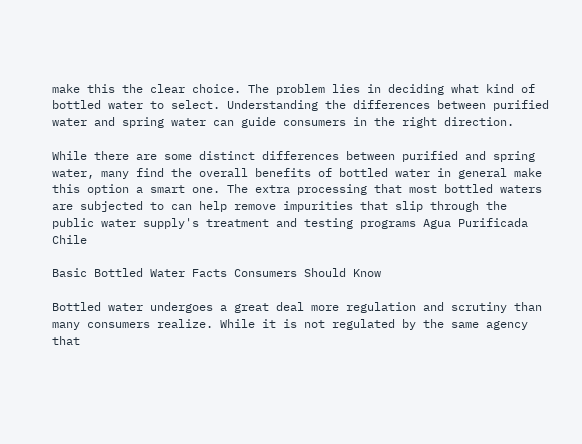make this the clear choice. The problem lies in deciding what kind of bottled water to select. Understanding the differences between purified water and spring water can guide consumers in the right direction.

While there are some distinct differences between purified and spring water, many find the overall benefits of bottled water in general make this option a smart one. The extra processing that most bottled waters are subjected to can help remove impurities that slip through the public water supply's treatment and testing programs Agua Purificada Chile

Basic Bottled Water Facts Consumers Should Know

Bottled water undergoes a great deal more regulation and scrutiny than many consumers realize. While it is not regulated by the same agency that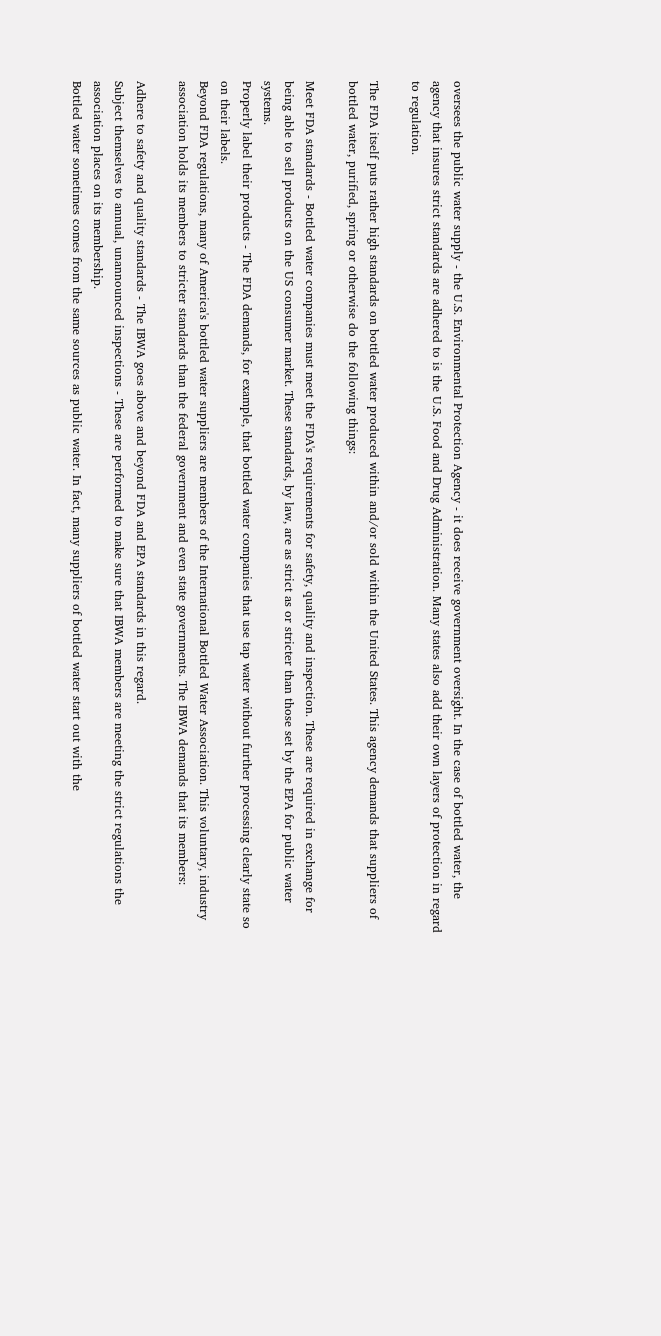oversees the public water supply - the U.S. Environmental Protection Agency - it does receive government oversight. In the case of bottled water, the agency that insures strict standards are adhered to is the U.S. Food and Drug Administration. Many states also add their own layers of protection in regard to regulation.

The FDA itself puts rather high standards on bottled water produced within and/or sold within the United States. This agency demands that suppliers of bottled water, purified, spring or otherwise do the following things:

Meet FDA standards - Bottled water companies must meet the FDA's requirements for safety, quality and inspection. These are required in exchange for being able to sell products on the US consumer market. These standards, by law, are as strict as or stricter than those set by the EPA for public water systems.
Properly label their products - The FDA demands, for example, that bottled water companies that use tap water without further processing clearly state so on their labels.
Beyond FDA regulations, many of America's bottled water suppliers are members of the International Bottled Water Association. This voluntary, industry association holds its members to stricter standards than the federal government and even state governments. The IBWA demands that its members:

Adhere to safety and quality standards - The IBWA goes above and beyond FDA and EPA standards in this regard.
Subject themselves to annual, unannounced inspections - These are performed to make sure that IBWA members are meeting the strict regulations the association places on its membership.
Bottled water sometimes comes from the same sources as public water. In fact, many suppliers of bottled water start out with the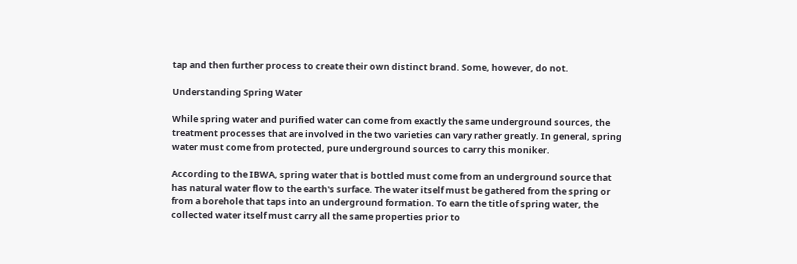tap and then further process to create their own distinct brand. Some, however, do not.

Understanding Spring Water

While spring water and purified water can come from exactly the same underground sources, the treatment processes that are involved in the two varieties can vary rather greatly. In general, spring water must come from protected, pure underground sources to carry this moniker.

According to the IBWA, spring water that is bottled must come from an underground source that has natural water flow to the earth's surface. The water itself must be gathered from the spring or from a borehole that taps into an underground formation. To earn the title of spring water, the collected water itself must carry all the same properties prior to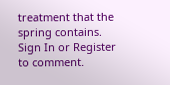treatment that the spring contains.
Sign In or Register to comment.